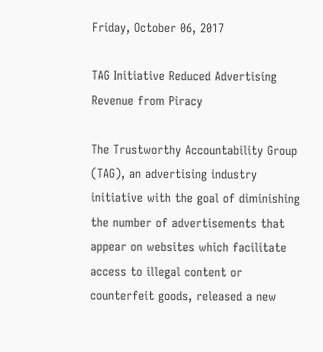Friday, October 06, 2017

TAG Initiative Reduced Advertising Revenue from Piracy

The Trustworthy Accountability Group (TAG), an advertising industry initiative with the goal of diminishing the number of advertisements that appear on websites which facilitate access to illegal content or counterfeit goods, released a new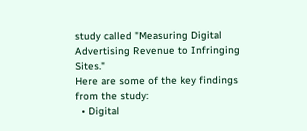study called "Measuring Digital Advertising Revenue to Infringing Sites."
Here are some of the key findings from the study:
  • Digital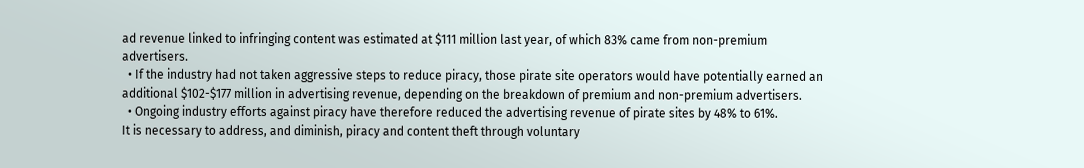ad revenue linked to infringing content was estimated at $111 million last year, of which 83% came from non-premium advertisers.
  • If the industry had not taken aggressive steps to reduce piracy, those pirate site operators would have potentially earned an additional $102-$177 million in advertising revenue, depending on the breakdown of premium and non-premium advertisers.
  • Ongoing industry efforts against piracy have therefore reduced the advertising revenue of pirate sites by 48% to 61%.
It is necessary to address, and diminish, piracy and content theft through voluntary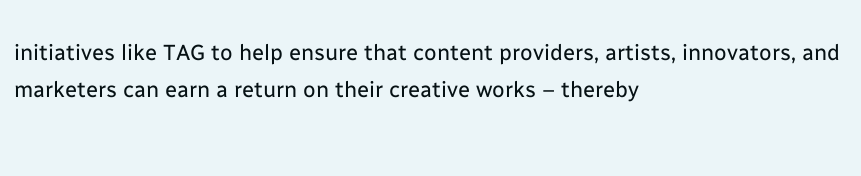initiatives like TAG to help ensure that content providers, artists, innovators, and marketers can earn a return on their creative works – thereby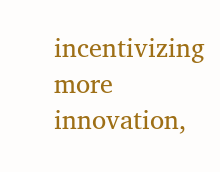incentivizing more innovation,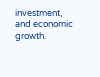investment, and economic growth.